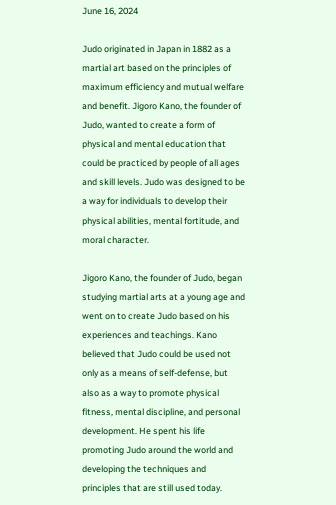June 16, 2024

Judo originated in Japan in 1882 as a martial art based on the principles of maximum efficiency and mutual welfare and benefit. Jigoro Kano, the founder of Judo, wanted to create a form of physical and mental education that could be practiced by people of all ages and skill levels. Judo was designed to be a way for individuals to develop their physical abilities, mental fortitude, and moral character.

Jigoro Kano, the founder of Judo, began studying martial arts at a young age and went on to create Judo based on his experiences and teachings. Kano believed that Judo could be used not only as a means of self-defense, but also as a way to promote physical fitness, mental discipline, and personal development. He spent his life promoting Judo around the world and developing the techniques and principles that are still used today.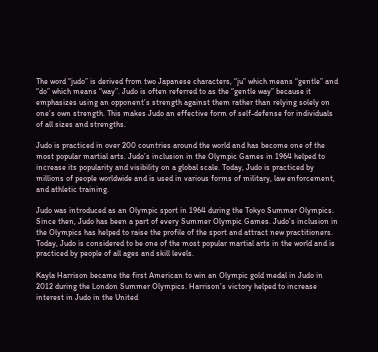The word “judo” is derived from two Japanese characters, “ju” which means “gentle” and “do” which means “way”. Judo is often referred to as the “gentle way” because it emphasizes using an opponent’s strength against them rather than relying solely on one’s own strength. This makes Judo an effective form of self-defense for individuals of all sizes and strengths.

Judo is practiced in over 200 countries around the world and has become one of the most popular martial arts. Judo’s inclusion in the Olympic Games in 1964 helped to increase its popularity and visibility on a global scale. Today, Judo is practiced by millions of people worldwide and is used in various forms of military, law enforcement, and athletic training.

Judo was introduced as an Olympic sport in 1964 during the Tokyo Summer Olympics. Since then, Judo has been a part of every Summer Olympic Games. Judo’s inclusion in the Olympics has helped to raise the profile of the sport and attract new practitioners. Today, Judo is considered to be one of the most popular martial arts in the world and is practiced by people of all ages and skill levels.

Kayla Harrison became the first American to win an Olympic gold medal in Judo in 2012 during the London Summer Olympics. Harrison’s victory helped to increase interest in Judo in the United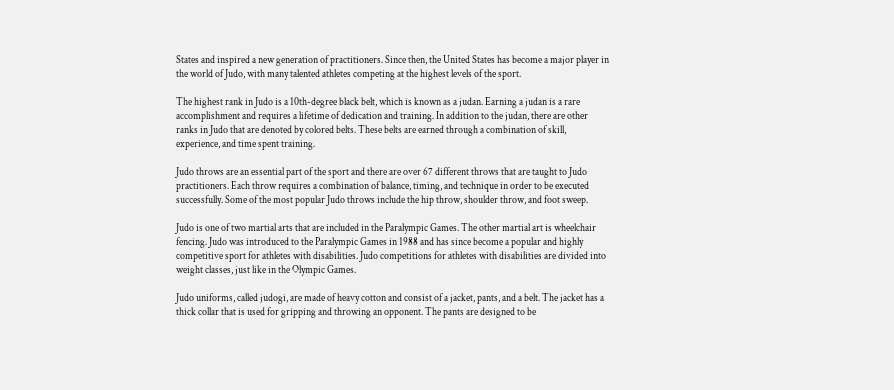States and inspired a new generation of practitioners. Since then, the United States has become a major player in the world of Judo, with many talented athletes competing at the highest levels of the sport.

The highest rank in Judo is a 10th-degree black belt, which is known as a judan. Earning a judan is a rare accomplishment and requires a lifetime of dedication and training. In addition to the judan, there are other ranks in Judo that are denoted by colored belts. These belts are earned through a combination of skill, experience, and time spent training.

Judo throws are an essential part of the sport and there are over 67 different throws that are taught to Judo practitioners. Each throw requires a combination of balance, timing, and technique in order to be executed successfully. Some of the most popular Judo throws include the hip throw, shoulder throw, and foot sweep.

Judo is one of two martial arts that are included in the Paralympic Games. The other martial art is wheelchair fencing. Judo was introduced to the Paralympic Games in 1988 and has since become a popular and highly competitive sport for athletes with disabilities. Judo competitions for athletes with disabilities are divided into weight classes, just like in the Olympic Games.

Judo uniforms, called judogi, are made of heavy cotton and consist of a jacket, pants, and a belt. The jacket has a thick collar that is used for gripping and throwing an opponent. The pants are designed to be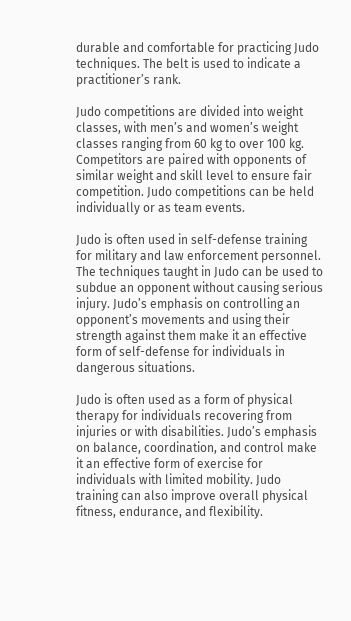durable and comfortable for practicing Judo techniques. The belt is used to indicate a practitioner’s rank.

Judo competitions are divided into weight classes, with men’s and women’s weight classes ranging from 60 kg to over 100 kg. Competitors are paired with opponents of similar weight and skill level to ensure fair competition. Judo competitions can be held individually or as team events.

Judo is often used in self-defense training for military and law enforcement personnel. The techniques taught in Judo can be used to subdue an opponent without causing serious injury. Judo’s emphasis on controlling an opponent’s movements and using their strength against them make it an effective form of self-defense for individuals in dangerous situations.

Judo is often used as a form of physical therapy for individuals recovering from injuries or with disabilities. Judo’s emphasis on balance, coordination, and control make it an effective form of exercise for individuals with limited mobility. Judo training can also improve overall physical fitness, endurance, and flexibility.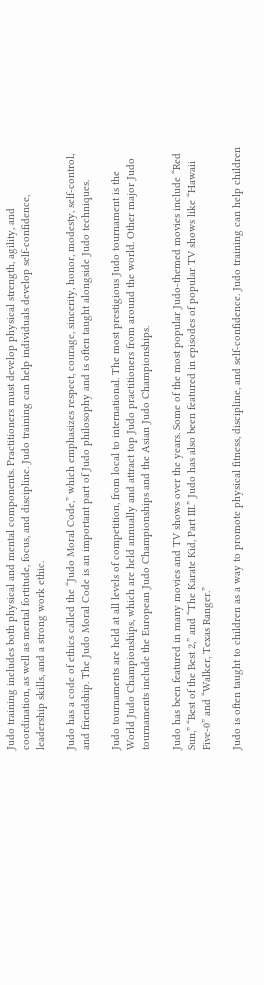Judo training includes both physical and mental components. Practitioners must develop physical strength, agility, and coordination, as well as mental fortitude, focus, and discipline. Judo training can help individuals develop self-confidence, leadership skills, and a strong work ethic.

Judo has a code of ethics called the “Judo Moral Code,” which emphasizes respect, courage, sincerity, honor, modesty, self-control, and friendship. The Judo Moral Code is an important part of Judo philosophy and is often taught alongside Judo techniques.

Judo tournaments are held at all levels of competition, from local to international. The most prestigious Judo tournament is the World Judo Championships, which are held annually and attract top Judo practitioners from around the world. Other major Judo tournaments include the European Judo Championships and the Asian Judo Championships.

Judo has been featured in many movies and TV shows over the years. Some of the most popular Judo-themed movies include “Red Sun,” “Best of the Best 2,” and “The Karate Kid, Part III.” Judo has also been featured in episodes of popular TV shows like “Hawaii Five-0” and “Walker, Texas Ranger.”

Judo is often taught to children as a way to promote physical fitness, discipline, and self-confidence. Judo training can help children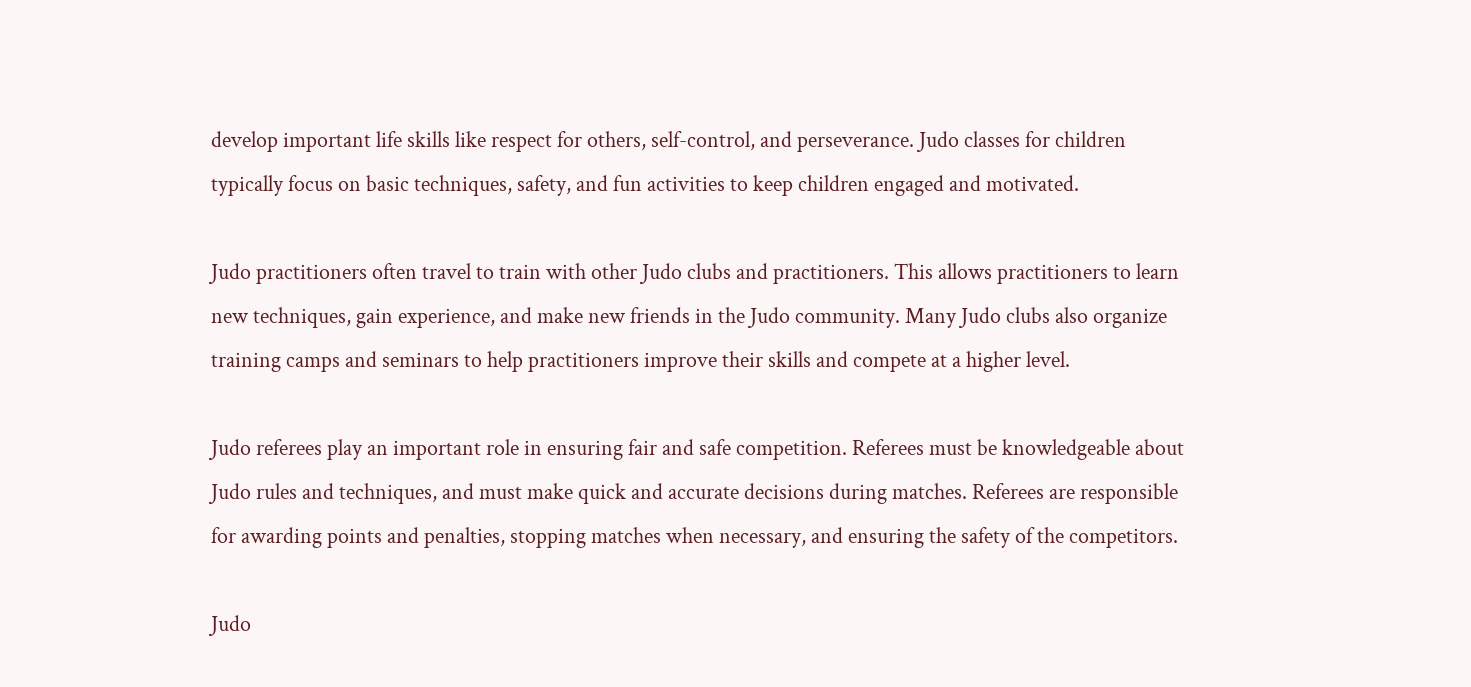develop important life skills like respect for others, self-control, and perseverance. Judo classes for children typically focus on basic techniques, safety, and fun activities to keep children engaged and motivated.

Judo practitioners often travel to train with other Judo clubs and practitioners. This allows practitioners to learn new techniques, gain experience, and make new friends in the Judo community. Many Judo clubs also organize training camps and seminars to help practitioners improve their skills and compete at a higher level.

Judo referees play an important role in ensuring fair and safe competition. Referees must be knowledgeable about Judo rules and techniques, and must make quick and accurate decisions during matches. Referees are responsible for awarding points and penalties, stopping matches when necessary, and ensuring the safety of the competitors.

Judo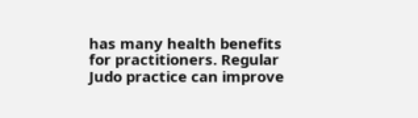has many health benefits for practitioners. Regular Judo practice can improve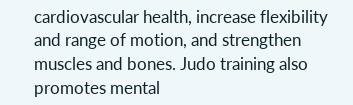cardiovascular health, increase flexibility and range of motion, and strengthen muscles and bones. Judo training also promotes mental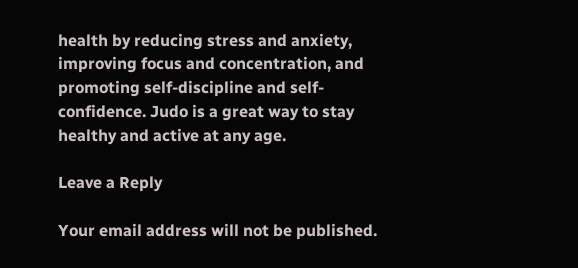health by reducing stress and anxiety, improving focus and concentration, and promoting self-discipline and self-confidence. Judo is a great way to stay healthy and active at any age.

Leave a Reply

Your email address will not be published.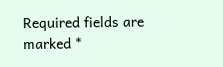Required fields are marked *